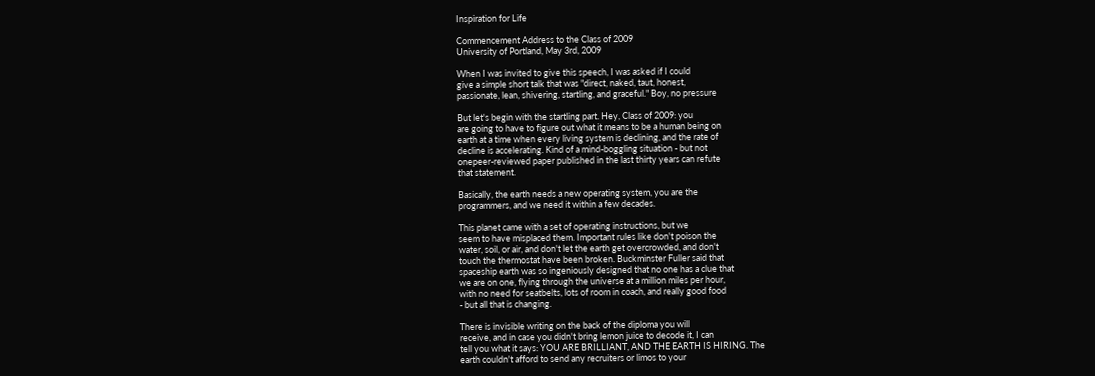Inspiration for Life

Commencement Address to the Class of 2009
University of Portland, May 3rd, 2009

When I was invited to give this speech, I was asked if I could
give a simple short talk that was "direct, naked, taut, honest,
passionate, lean, shivering, startling, and graceful." Boy, no pressure

But let's begin with the startling part. Hey, Class of 2009: you
are going to have to figure out what it means to be a human being on
earth at a time when every living system is declining, and the rate of
decline is accelerating. Kind of a mind-boggling situation - but not
onepeer-reviewed paper published in the last thirty years can refute
that statement.

Basically, the earth needs a new operating system, you are the
programmers, and we need it within a few decades.

This planet came with a set of operating instructions, but we
seem to have misplaced them. Important rules like don't poison the
water, soil, or air, and don't let the earth get overcrowded, and don't
touch the thermostat have been broken. Buckminster Fuller said that
spaceship earth was so ingeniously designed that no one has a clue that
we are on one, flying through the universe at a million miles per hour,
with no need for seatbelts, lots of room in coach, and really good food
- but all that is changing.

There is invisible writing on the back of the diploma you will
receive, and in case you didn't bring lemon juice to decode it, I can
tell you what it says: YOU ARE BRILLIANT, AND THE EARTH IS HIRING. The
earth couldn't afford to send any recruiters or limos to your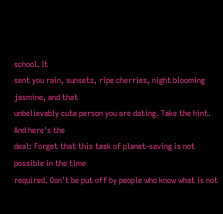school. It
sent you rain, sunsets, ripe cherries, night blooming jasmine, and that
unbelievably cute person you are dating. Take the hint. And here's the
deal: Forget that this task of planet-saving is not possible in the time
required. Don't be put off by people who know what is not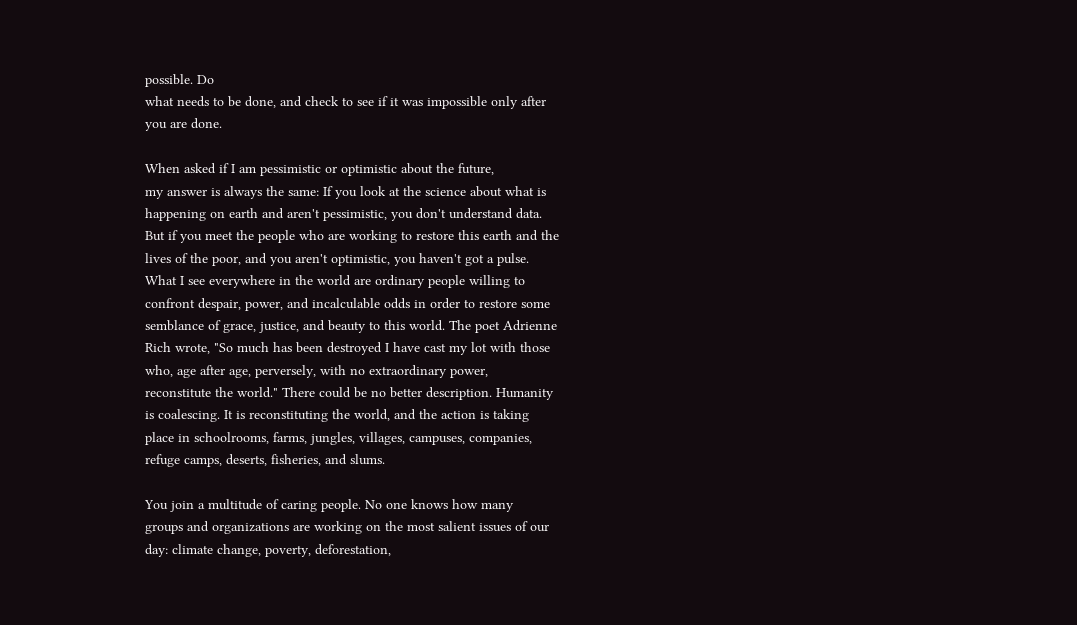possible. Do
what needs to be done, and check to see if it was impossible only after
you are done.

When asked if I am pessimistic or optimistic about the future,
my answer is always the same: If you look at the science about what is
happening on earth and aren't pessimistic, you don't understand data.
But if you meet the people who are working to restore this earth and the
lives of the poor, and you aren't optimistic, you haven't got a pulse.
What I see everywhere in the world are ordinary people willing to
confront despair, power, and incalculable odds in order to restore some
semblance of grace, justice, and beauty to this world. The poet Adrienne
Rich wrote, "So much has been destroyed I have cast my lot with those
who, age after age, perversely, with no extraordinary power,
reconstitute the world." There could be no better description. Humanity
is coalescing. It is reconstituting the world, and the action is taking
place in schoolrooms, farms, jungles, villages, campuses, companies,
refuge camps, deserts, fisheries, and slums.

You join a multitude of caring people. No one knows how many
groups and organizations are working on the most salient issues of our
day: climate change, poverty, deforestation,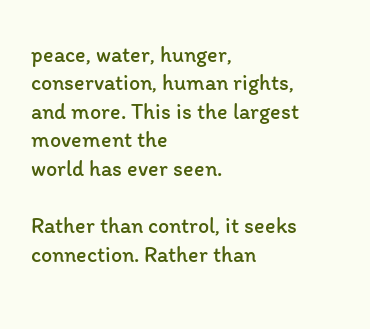peace, water, hunger,
conservation, human rights, and more. This is the largest movement the
world has ever seen.

Rather than control, it seeks connection. Rather than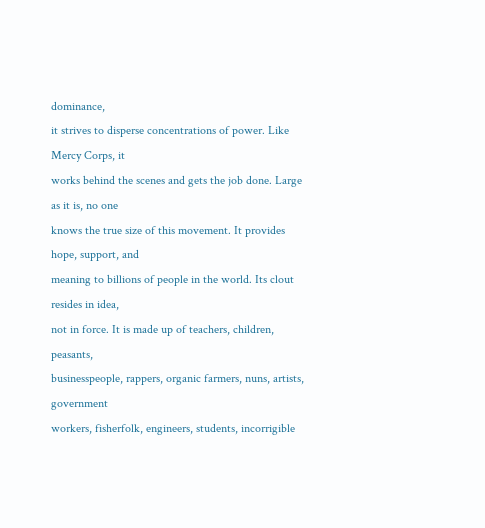dominance,
it strives to disperse concentrations of power. Like Mercy Corps, it
works behind the scenes and gets the job done. Large as it is, no one
knows the true size of this movement. It provides hope, support, and
meaning to billions of people in the world. Its clout resides in idea,
not in force. It is made up of teachers, children, peasants,
businesspeople, rappers, organic farmers, nuns, artists, government
workers, fisherfolk, engineers, students, incorrigible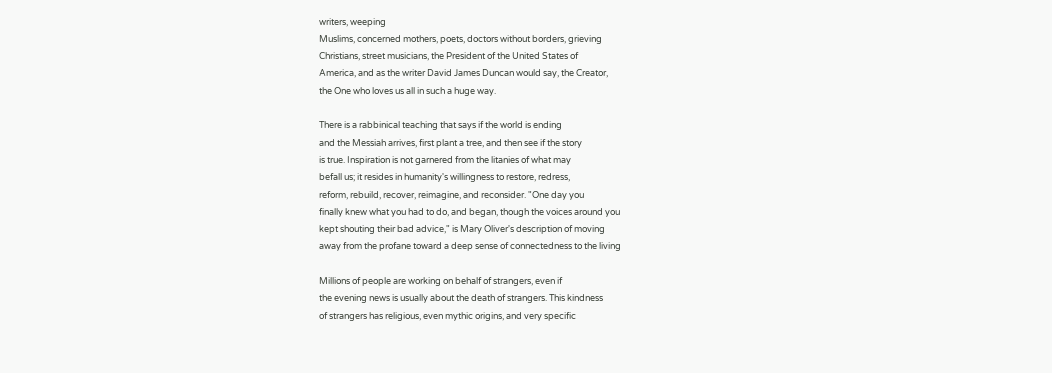writers, weeping
Muslims, concerned mothers, poets, doctors without borders, grieving
Christians, street musicians, the President of the United States of
America, and as the writer David James Duncan would say, the Creator,
the One who loves us all in such a huge way.

There is a rabbinical teaching that says if the world is ending
and the Messiah arrives, first plant a tree, and then see if the story
is true. Inspiration is not garnered from the litanies of what may
befall us; it resides in humanity's willingness to restore, redress,
reform, rebuild, recover, reimagine, and reconsider. "One day you
finally knew what you had to do, and began, though the voices around you
kept shouting their bad advice," is Mary Oliver's description of moving
away from the profane toward a deep sense of connectedness to the living

Millions of people are working on behalf of strangers, even if
the evening news is usually about the death of strangers. This kindness
of strangers has religious, even mythic origins, and very specific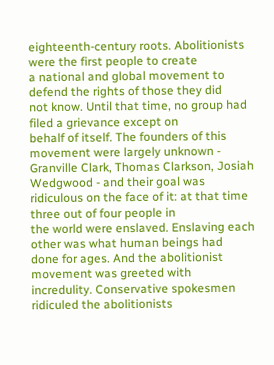eighteenth-century roots. Abolitionists were the first people to create
a national and global movement to defend the rights of those they did
not know. Until that time, no group had filed a grievance except on
behalf of itself. The founders of this movement were largely unknown -
Granville Clark, Thomas Clarkson, Josiah Wedgwood - and their goal was
ridiculous on the face of it: at that time three out of four people in
the world were enslaved. Enslaving each other was what human beings had
done for ages. And the abolitionist movement was greeted with
incredulity. Conservative spokesmen ridiculed the abolitionists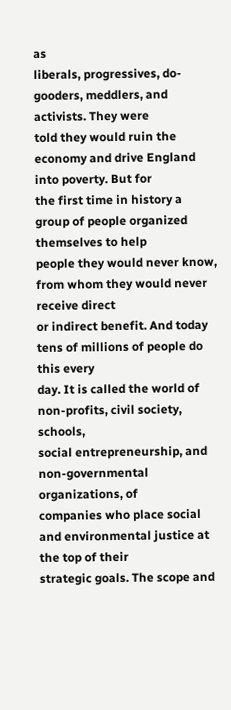as
liberals, progressives, do-gooders, meddlers, and activists. They were
told they would ruin the economy and drive England into poverty. But for
the first time in history a group of people organized themselves to help
people they would never know, from whom they would never receive direct
or indirect benefit. And today tens of millions of people do this every
day. It is called the world of non-profits, civil society, schools,
social entrepreneurship, and non-governmental organizations, of
companies who place social and environmental justice at the top of their
strategic goals. The scope and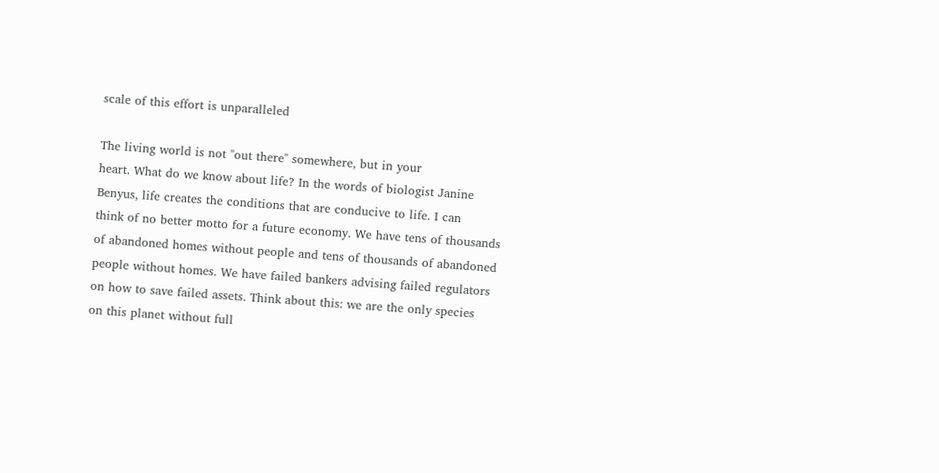scale of this effort is unparalleled

The living world is not "out there" somewhere, but in your
heart. What do we know about life? In the words of biologist Janine
Benyus, life creates the conditions that are conducive to life. I can
think of no better motto for a future economy. We have tens of thousands
of abandoned homes without people and tens of thousands of abandoned
people without homes. We have failed bankers advising failed regulators
on how to save failed assets. Think about this: we are the only species
on this planet without full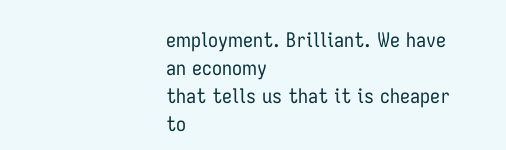employment. Brilliant. We have an economy
that tells us that it is cheaper to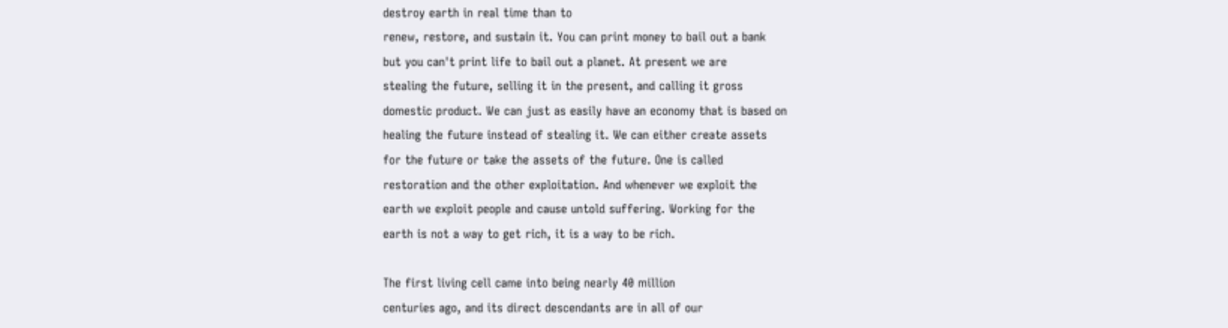destroy earth in real time than to
renew, restore, and sustain it. You can print money to bail out a bank
but you can't print life to bail out a planet. At present we are
stealing the future, selling it in the present, and calling it gross
domestic product. We can just as easily have an economy that is based on
healing the future instead of stealing it. We can either create assets
for the future or take the assets of the future. One is called
restoration and the other exploitation. And whenever we exploit the
earth we exploit people and cause untold suffering. Working for the
earth is not a way to get rich, it is a way to be rich.

The first living cell came into being nearly 40 million
centuries ago, and its direct descendants are in all of our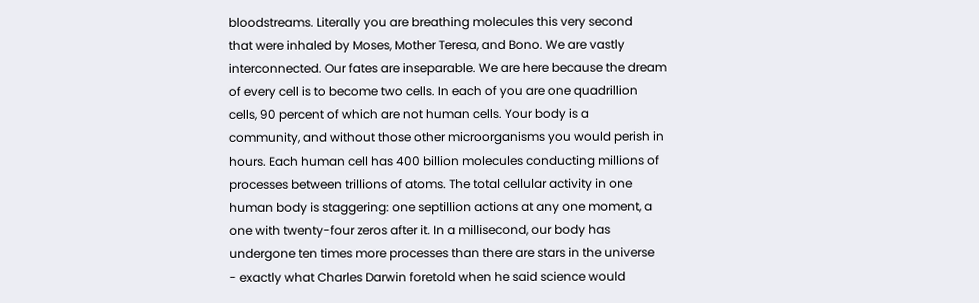bloodstreams. Literally you are breathing molecules this very second
that were inhaled by Moses, Mother Teresa, and Bono. We are vastly
interconnected. Our fates are inseparable. We are here because the dream
of every cell is to become two cells. In each of you are one quadrillion
cells, 90 percent of which are not human cells. Your body is a
community, and without those other microorganisms you would perish in
hours. Each human cell has 400 billion molecules conducting millions of
processes between trillions of atoms. The total cellular activity in one
human body is staggering: one septillion actions at any one moment, a
one with twenty-four zeros after it. In a millisecond, our body has
undergone ten times more processes than there are stars in the universe
- exactly what Charles Darwin foretold when he said science would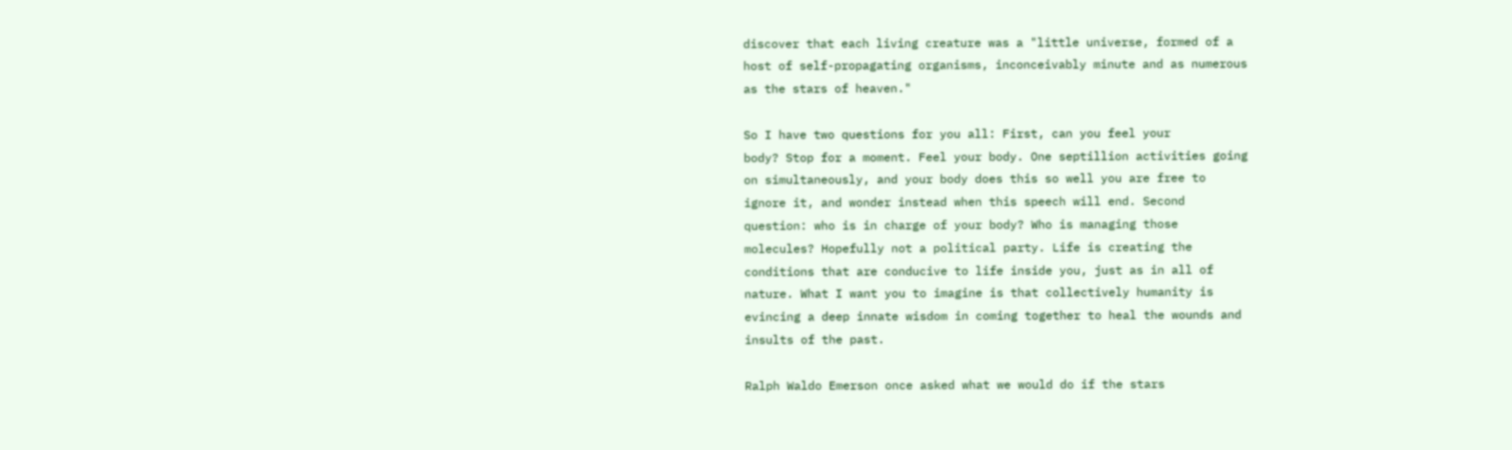discover that each living creature was a "little universe, formed of a
host of self-propagating organisms, inconceivably minute and as numerous
as the stars of heaven."

So I have two questions for you all: First, can you feel your
body? Stop for a moment. Feel your body. One septillion activities going
on simultaneously, and your body does this so well you are free to
ignore it, and wonder instead when this speech will end. Second
question: who is in charge of your body? Who is managing those
molecules? Hopefully not a political party. Life is creating the
conditions that are conducive to life inside you, just as in all of
nature. What I want you to imagine is that collectively humanity is
evincing a deep innate wisdom in coming together to heal the wounds and
insults of the past.

Ralph Waldo Emerson once asked what we would do if the stars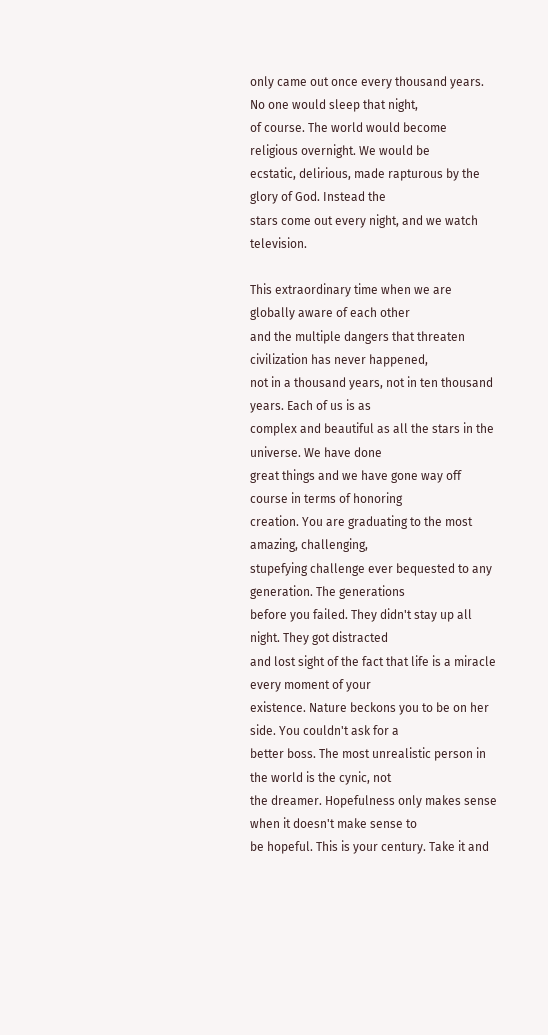only came out once every thousand years. No one would sleep that night,
of course. The world would become religious overnight. We would be
ecstatic, delirious, made rapturous by the glory of God. Instead the
stars come out every night, and we watch television.

This extraordinary time when we are globally aware of each other
and the multiple dangers that threaten civilization has never happened,
not in a thousand years, not in ten thousand years. Each of us is as
complex and beautiful as all the stars in the universe. We have done
great things and we have gone way off course in terms of honoring
creation. You are graduating to the most amazing, challenging,
stupefying challenge ever bequested to any generation. The generations
before you failed. They didn't stay up all night. They got distracted
and lost sight of the fact that life is a miracle every moment of your
existence. Nature beckons you to be on her side. You couldn't ask for a
better boss. The most unrealistic person in the world is the cynic, not
the dreamer. Hopefulness only makes sense when it doesn't make sense to
be hopeful. This is your century. Take it and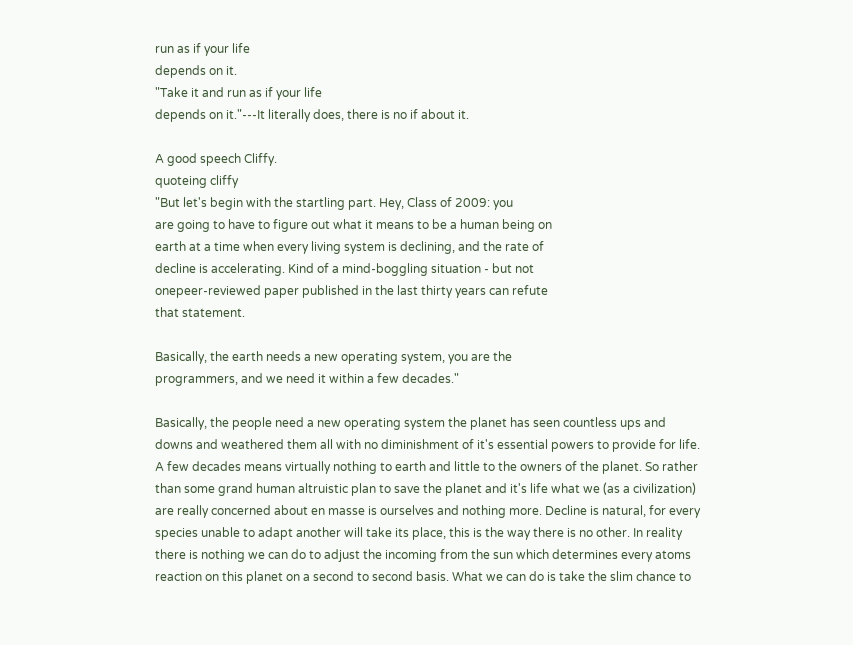run as if your life
depends on it.
"Take it and run as if your life
depends on it."---It literally does, there is no if about it.

A good speech Cliffy.
quoteing cliffy
"But let's begin with the startling part. Hey, Class of 2009: you
are going to have to figure out what it means to be a human being on
earth at a time when every living system is declining, and the rate of
decline is accelerating. Kind of a mind-boggling situation - but not
onepeer-reviewed paper published in the last thirty years can refute
that statement.

Basically, the earth needs a new operating system, you are the
programmers, and we need it within a few decades."

Basically, the people need a new operating system the planet has seen countless ups and downs and weathered them all with no diminishment of it's essential powers to provide for life. A few decades means virtually nothing to earth and little to the owners of the planet. So rather than some grand human altruistic plan to save the planet and it's life what we (as a civilization) are really concerned about en masse is ourselves and nothing more. Decline is natural, for every species unable to adapt another will take its place, this is the way there is no other. In reality there is nothing we can do to adjust the incoming from the sun which determines every atoms reaction on this planet on a second to second basis. What we can do is take the slim chance to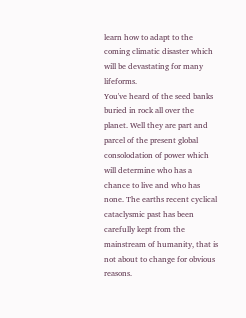learn how to adapt to the coming climatic disaster which will be devastating for many lifeforms.
You've heard of the seed banks buried in rock all over the planet. Well they are part and parcel of the present global consolodation of power which will determine who has a chance to live and who has none. The earths recent cyclical cataclysmic past has been carefully kept from the mainstream of humanity, that is not about to change for obvious reasons.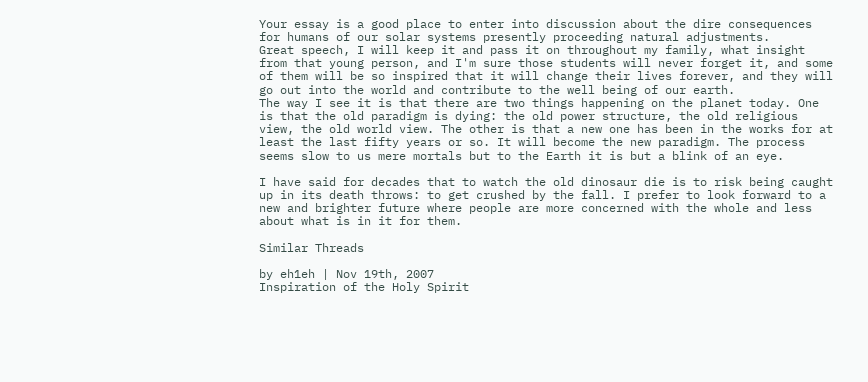Your essay is a good place to enter into discussion about the dire consequences for humans of our solar systems presently proceeding natural adjustments.
Great speech, I will keep it and pass it on throughout my family, what insight
from that young person, and I'm sure those students will never forget it, and some
of them will be so inspired that it will change their lives forever, and they will
go out into the world and contribute to the well being of our earth.
The way I see it is that there are two things happening on the planet today. One is that the old paradigm is dying: the old power structure, the old religious view, the old world view. The other is that a new one has been in the works for at least the last fifty years or so. It will become the new paradigm. The process seems slow to us mere mortals but to the Earth it is but a blink of an eye.

I have said for decades that to watch the old dinosaur die is to risk being caught up in its death throws: to get crushed by the fall. I prefer to look forward to a new and brighter future where people are more concerned with the whole and less about what is in it for them.

Similar Threads

by eh1eh | Nov 19th, 2007
Inspiration of the Holy Spirit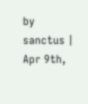by sanctus | Apr 9th,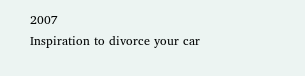2007
Inspiration to divorce your car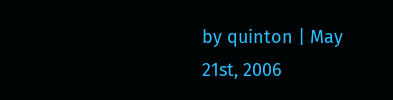by quinton | May 21st, 2006